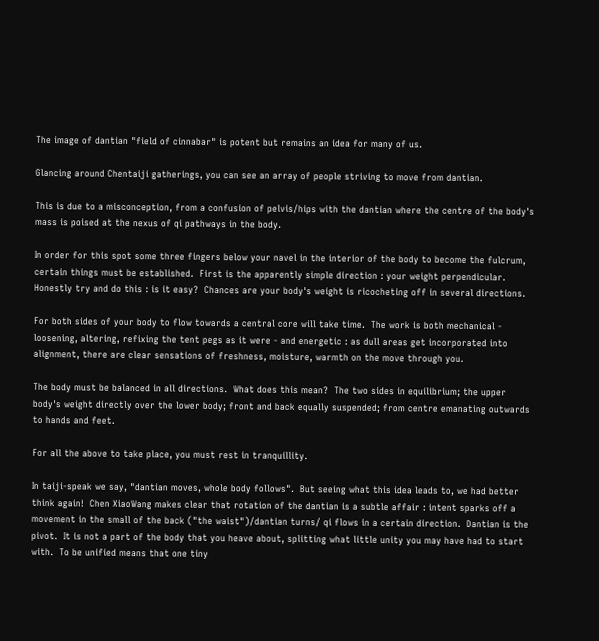The image of dantian "field of cinnabar" is potent but remains an idea for many of us.

Glancing around Chentaiji gatherings, you can see an array of people striving to move from dantian.

This is due to a misconception, from a confusion of pelvis/hips with the dantian where the centre of the body's mass is poised at the nexus of qi pathways in the body.

In order for this spot some three fingers below your navel in the interior of the body to become the fulcrum, certain things must be established.  First is the apparently simple direction : your weight perpendicular.  Honestly try and do this : is it easy?  Chances are your body's weight is ricocheting off in several directions.

For both sides of your body to flow towards a central core will take time.  The work is both mechanical - loosening, altering, refixing the tent pegs as it were - and energetic : as dull areas get incorporated into alignment, there are clear sensations of freshness, moisture, warmth on the move through you.

The body must be balanced in all directions.  What does this mean?  The two sides in equilibrium; the upper body's weight directly over the lower body; front and back equally suspended; from centre emanating outwards to hands and feet.

For all the above to take place, you must rest in tranquillity.

In taiji-speak we say, "dantian moves, whole body follows".  But seeing what this idea leads to, we had better think again!  Chen XiaoWang makes clear that rotation of the dantian is a subtle affair : intent sparks off a movement in the small of the back ("the waist")/dantian turns/ qi flows in a certain direction.  Dantian is the pivot.  It is not a part of the body that you heave about, splitting what little unity you may have had to start with.  To be unified means that one tiny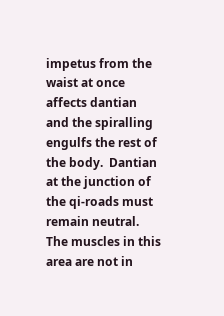impetus from the waist at once affects dantian and the spiralling engulfs the rest of the body.  Dantian at the junction of the qi-roads must remain neutral.  The muscles in this area are not in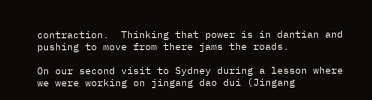contraction.  Thinking that power is in dantian and pushing to move from there jams the roads.

On our second visit to Sydney during a lesson where we were working on jingang dao dui (Jingang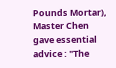Pounds Mortar), Master Chen gave essential advice : "The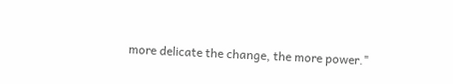more delicate the change, the more power."